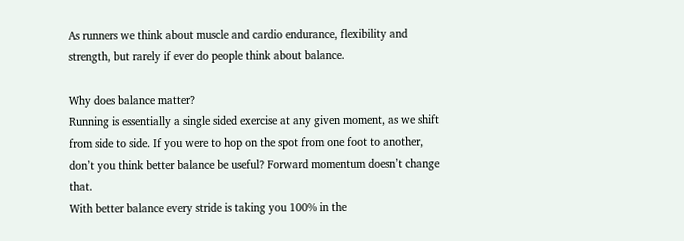As runners we think about muscle and cardio endurance, flexibility and strength, but rarely if ever do people think about balance.

Why does balance matter?
Running is essentially a single sided exercise at any given moment, as we shift from side to side. If you were to hop on the spot from one foot to another, don’t you think better balance be useful? Forward momentum doesn’t change that.
With better balance every stride is taking you 100% in the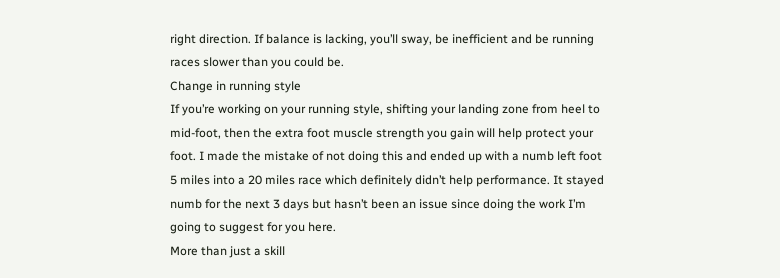right direction. If balance is lacking, you’ll sway, be inefficient and be running races slower than you could be.
Change in running style
If you’re working on your running style, shifting your landing zone from heel to mid-foot, then the extra foot muscle strength you gain will help protect your foot. I made the mistake of not doing this and ended up with a numb left foot 5 miles into a 20 miles race which definitely didn’t help performance. It stayed numb for the next 3 days but hasn’t been an issue since doing the work I’m going to suggest for you here.
More than just a skill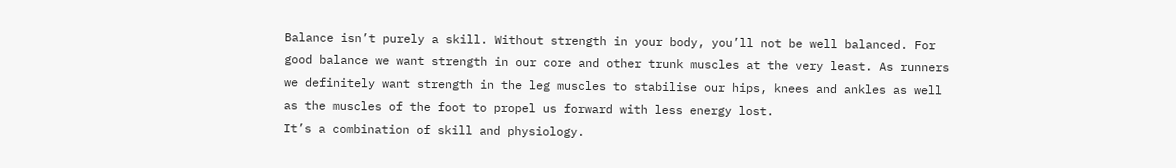Balance isn’t purely a skill. Without strength in your body, you’ll not be well balanced. For good balance we want strength in our core and other trunk muscles at the very least. As runners we definitely want strength in the leg muscles to stabilise our hips, knees and ankles as well as the muscles of the foot to propel us forward with less energy lost.
It’s a combination of skill and physiology.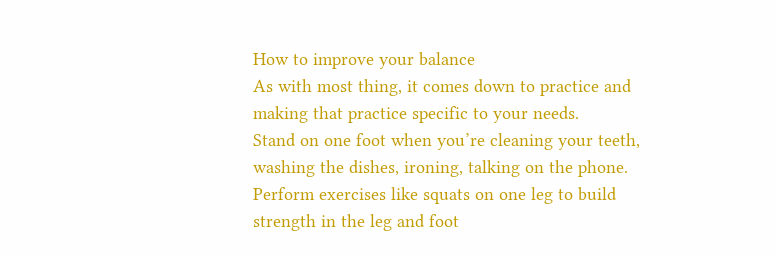How to improve your balance
As with most thing, it comes down to practice and making that practice specific to your needs.
Stand on one foot when you’re cleaning your teeth, washing the dishes, ironing, talking on the phone. Perform exercises like squats on one leg to build strength in the leg and foot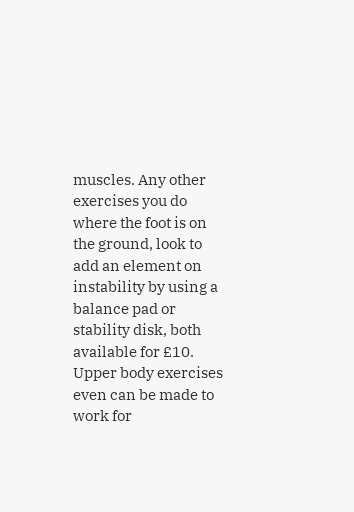muscles. Any other exercises you do where the foot is on the ground, look to add an element on instability by using a balance pad or stability disk, both available for £10.
Upper body exercises even can be made to work for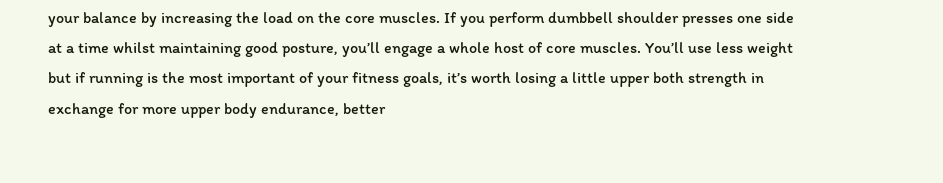your balance by increasing the load on the core muscles. If you perform dumbbell shoulder presses one side at a time whilst maintaining good posture, you’ll engage a whole host of core muscles. You’ll use less weight but if running is the most important of your fitness goals, it’s worth losing a little upper both strength in exchange for more upper body endurance, better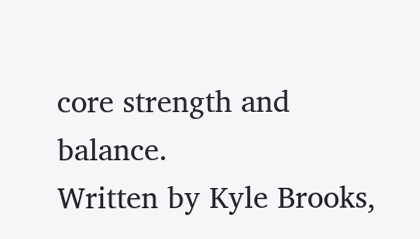core strength and balance.
Written by Kyle Brooks,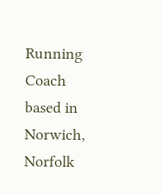Running Coach based in Norwich, Norfolk